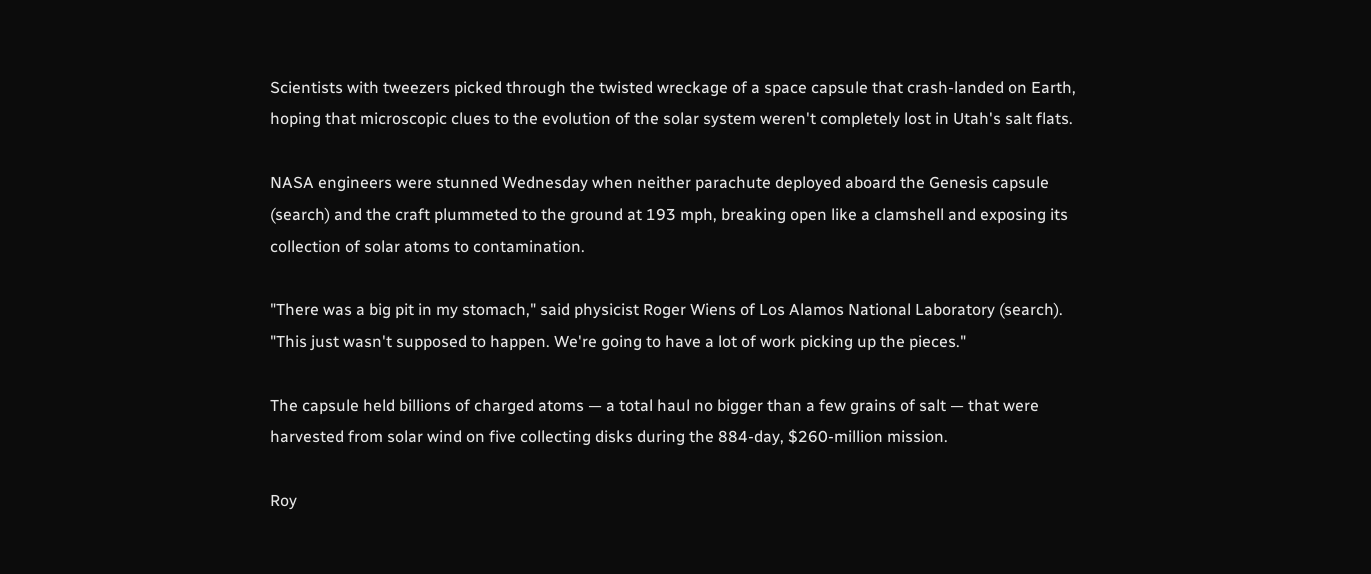Scientists with tweezers picked through the twisted wreckage of a space capsule that crash-landed on Earth, hoping that microscopic clues to the evolution of the solar system weren't completely lost in Utah's salt flats.

NASA engineers were stunned Wednesday when neither parachute deployed aboard the Genesis capsule (search) and the craft plummeted to the ground at 193 mph, breaking open like a clamshell and exposing its collection of solar atoms to contamination.

"There was a big pit in my stomach," said physicist Roger Wiens of Los Alamos National Laboratory (search). "This just wasn't supposed to happen. We're going to have a lot of work picking up the pieces."

The capsule held billions of charged atoms — a total haul no bigger than a few grains of salt — that were harvested from solar wind on five collecting disks during the 884-day, $260-million mission.

Roy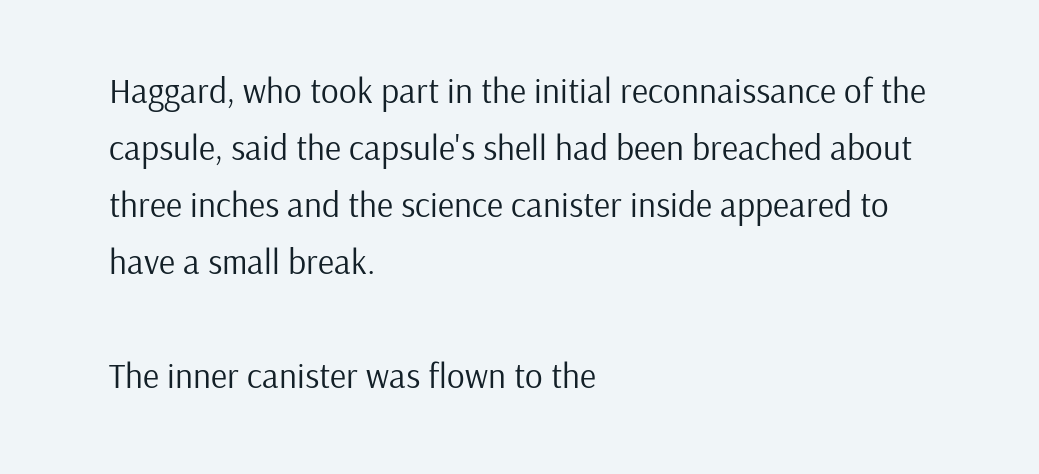Haggard, who took part in the initial reconnaissance of the capsule, said the capsule's shell had been breached about three inches and the science canister inside appeared to have a small break.

The inner canister was flown to the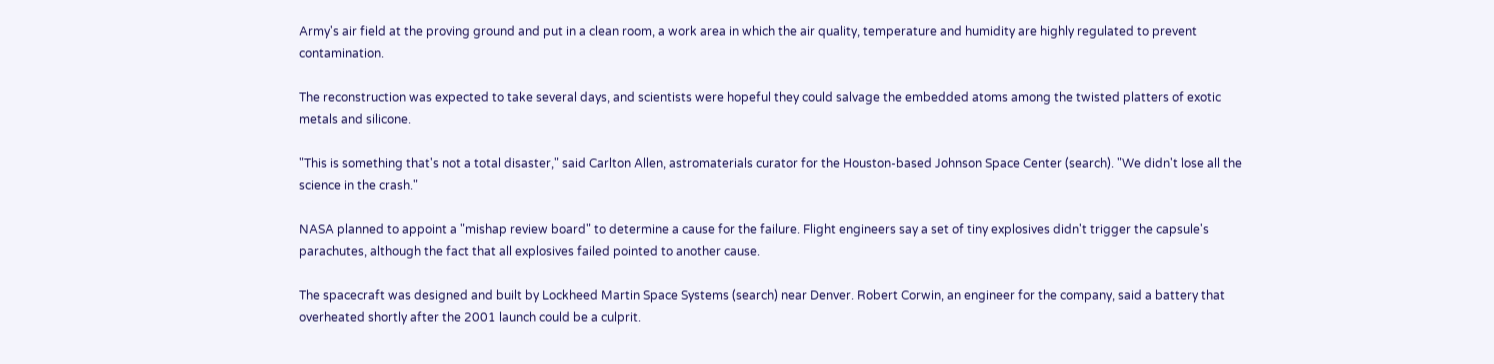Army's air field at the proving ground and put in a clean room, a work area in which the air quality, temperature and humidity are highly regulated to prevent contamination.

The reconstruction was expected to take several days, and scientists were hopeful they could salvage the embedded atoms among the twisted platters of exotic metals and silicone.

"This is something that's not a total disaster," said Carlton Allen, astromaterials curator for the Houston-based Johnson Space Center (search). "We didn't lose all the science in the crash."

NASA planned to appoint a "mishap review board" to determine a cause for the failure. Flight engineers say a set of tiny explosives didn't trigger the capsule's parachutes, although the fact that all explosives failed pointed to another cause.

The spacecraft was designed and built by Lockheed Martin Space Systems (search) near Denver. Robert Corwin, an engineer for the company, said a battery that overheated shortly after the 2001 launch could be a culprit.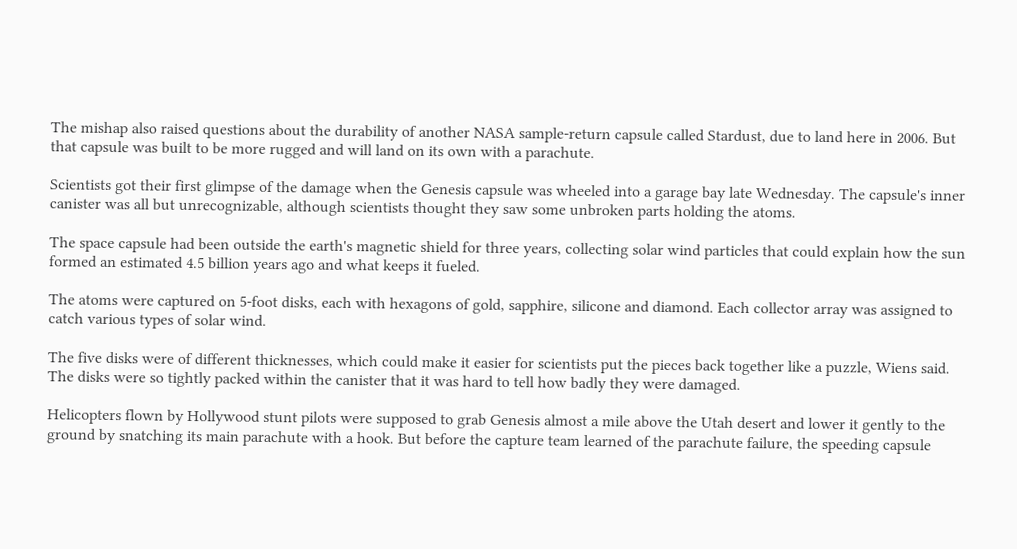The mishap also raised questions about the durability of another NASA sample-return capsule called Stardust, due to land here in 2006. But that capsule was built to be more rugged and will land on its own with a parachute.

Scientists got their first glimpse of the damage when the Genesis capsule was wheeled into a garage bay late Wednesday. The capsule's inner canister was all but unrecognizable, although scientists thought they saw some unbroken parts holding the atoms.

The space capsule had been outside the earth's magnetic shield for three years, collecting solar wind particles that could explain how the sun formed an estimated 4.5 billion years ago and what keeps it fueled.

The atoms were captured on 5-foot disks, each with hexagons of gold, sapphire, silicone and diamond. Each collector array was assigned to catch various types of solar wind.

The five disks were of different thicknesses, which could make it easier for scientists put the pieces back together like a puzzle, Wiens said. The disks were so tightly packed within the canister that it was hard to tell how badly they were damaged.

Helicopters flown by Hollywood stunt pilots were supposed to grab Genesis almost a mile above the Utah desert and lower it gently to the ground by snatching its main parachute with a hook. But before the capture team learned of the parachute failure, the speeding capsule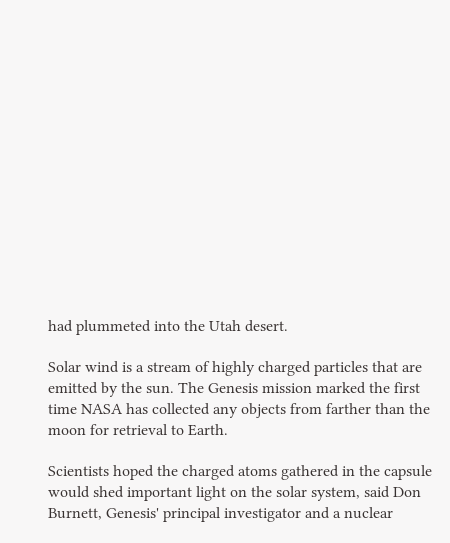had plummeted into the Utah desert.

Solar wind is a stream of highly charged particles that are emitted by the sun. The Genesis mission marked the first time NASA has collected any objects from farther than the moon for retrieval to Earth.

Scientists hoped the charged atoms gathered in the capsule would shed important light on the solar system, said Don Burnett, Genesis' principal investigator and a nuclear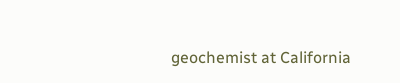geochemist at California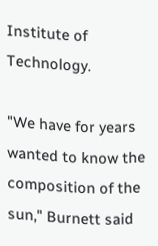Institute of Technology.

"We have for years wanted to know the composition of the sun," Burnett said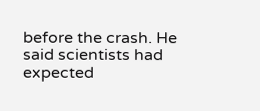before the crash. He said scientists had expected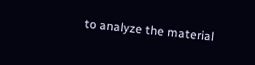to analyze the material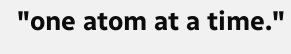"one atom at a time."